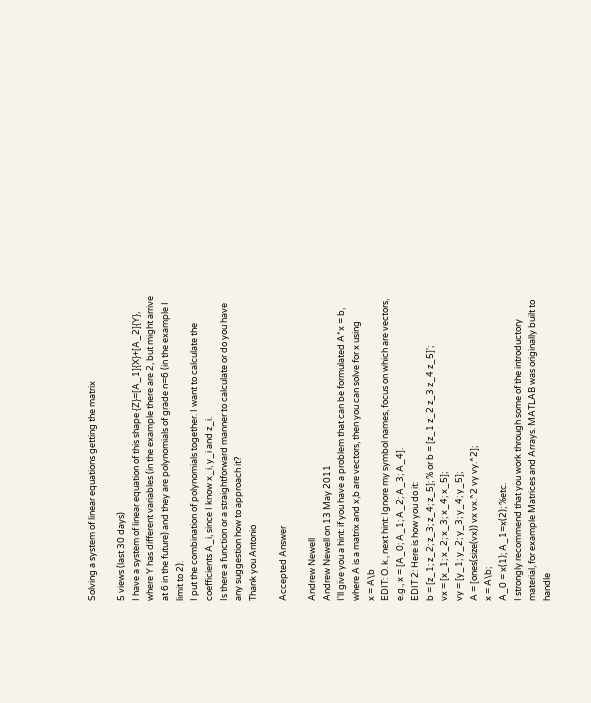Solving a system of linear equations getting the matrix

5 views (last 30 days)
I have a system of linear equation of this shape {Z}=[A_1]{X}+[A_2]{Y}, where Y has different variables (in the example there are 2, but might arrive at 6 in the future) and they are polynomials of grade n=6 (in the example I limit to 2).
I put the combination of polynomials together. I want to calculate the coefficients A_i, since I know x_i, y_i and z_i.
Is there a function or a straightforward manner to calculate or do you have any suggestion how to approach it?
Thank you Antonio

Accepted Answer

Andrew Newell
Andrew Newell on 13 May 2011
I'll give you a hint: if you have a problem that can be formulated A*x = b, where A is a matrix and x,b are vectors, then you can solve for x using
x = A\b
EDIT: O. k., next hint: Ignore my symbol names, focus on which are vectors, e.g., x = [A_0; A_1; A_2; A_3; A_4].
EDIT 2: Here is how you do it:
b = [z_1; z_2; z_3; z_4; z_5]; % or b = [z_1 z_2 z_3 z_4 z_5]';
vx = [x_1; x_2; x_3; x_4; x_5];
vy = [y_1; y_2; y_3; y_4; y_5];
A = [ones(size(vx)) vx vx.^2 vy vy.^2];
x = A\b;
A_0 = x(1); A_1=x(2); %etc.
I strongly recommend that you work through some of the introductory material, for example Matrices and Arrays. MATLAB was originally built to handle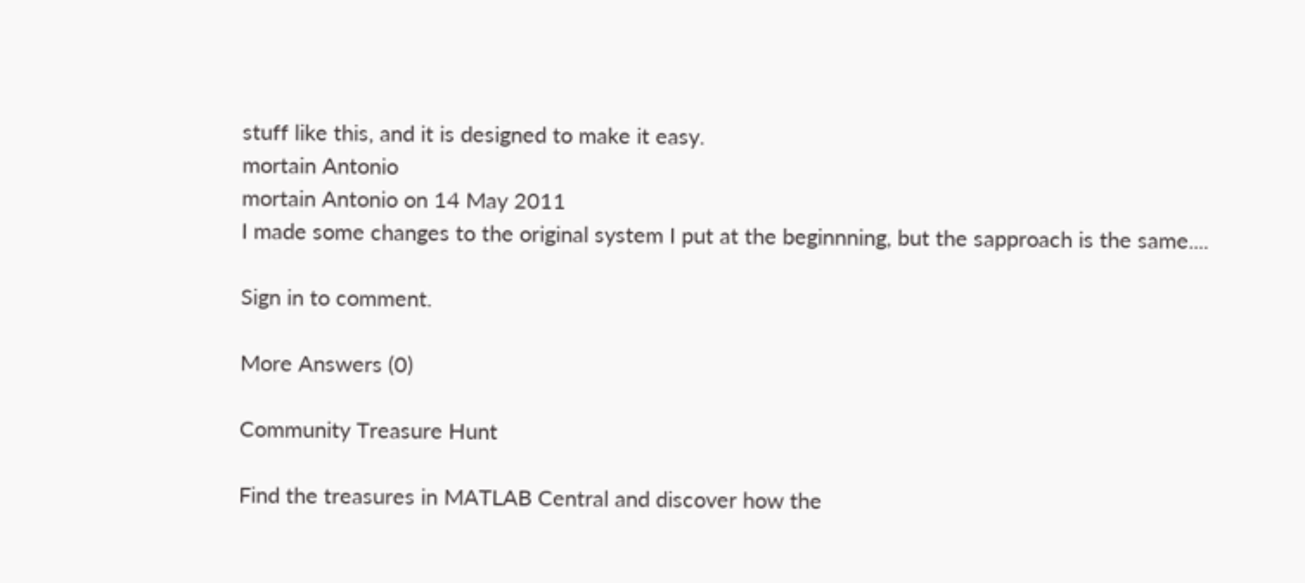stuff like this, and it is designed to make it easy.
mortain Antonio
mortain Antonio on 14 May 2011
I made some changes to the original system I put at the beginnning, but the sapproach is the same....

Sign in to comment.

More Answers (0)

Community Treasure Hunt

Find the treasures in MATLAB Central and discover how the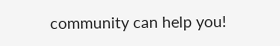community can help you!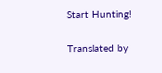Start Hunting!

Translated by